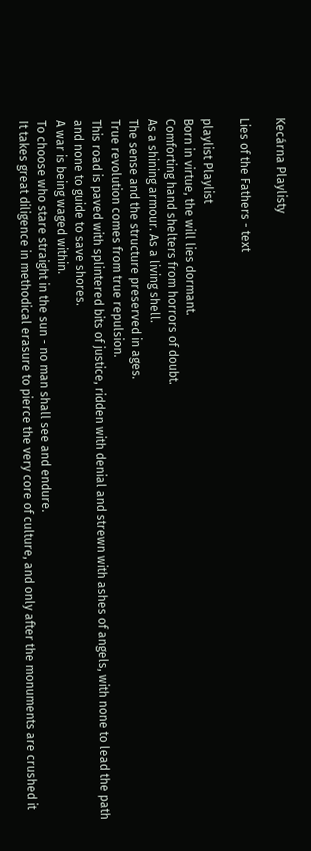Kecárna Playlisty

Lies of the Fathers - text

playlist Playlist
Born in virtue, the will lies dormant.
Comforting hand shelters from horrors of doubt.
As a shining armour. As a living shell.
The sense and the structure preserved in ages.
True revolution comes from true repulsion.
This road is paved with splintered bits of justice, ridden with denial and strewn with ashes of angels, with none to lead the path and none to guide to save shores.
A war is being waged within.
To choose who stare straight in the sun - no man shall see and endure.
It takes great diligence in methodical erasure to pierce the very core of culture, and only after the monuments are crushed it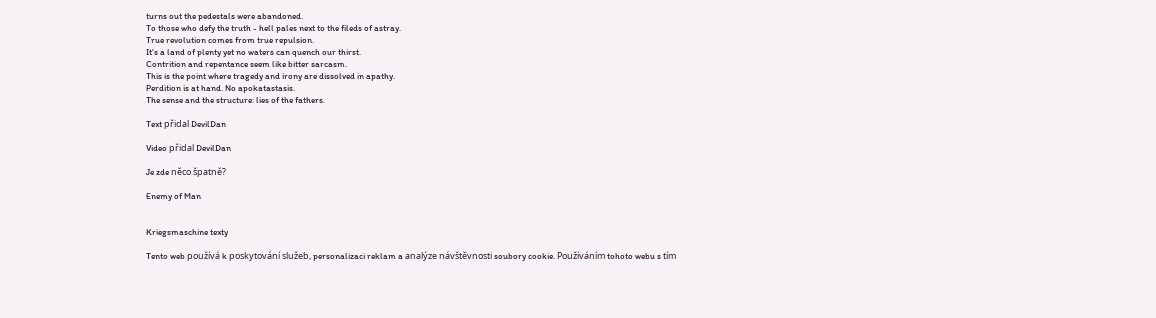turns out the pedestals were abandoned.
To those who defy the truth - hell pales next to the fileds of astray.
True revolution comes from true repulsion.
It's a land of plenty yet no waters can quench our thirst.
Contrition and repentance seem like bitter sarcasm.
This is the point where tragedy and irony are dissolved in apathy.
Perdition is at hand. No apokatastasis.
The sense and the structure: lies of the fathers.

Text přidal DevilDan

Video přidal DevilDan

Je zde něco špatně?

Enemy of Man


Kriegsmaschine texty

Tento web používá k poskytování služeb, personalizaci reklam a analýze návštěvnosti soubory cookie. Používáním tohoto webu s tím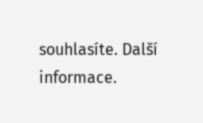souhlasíte. Další informace.